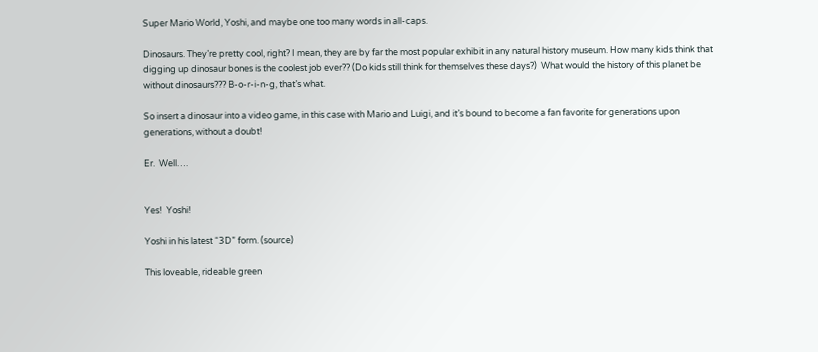Super Mario World, Yoshi, and maybe one too many words in all-caps.

Dinosaurs. They’re pretty cool, right? I mean, they are by far the most popular exhibit in any natural history museum. How many kids think that digging up dinosaur bones is the coolest job ever?? (Do kids still think for themselves these days?)  What would the history of this planet be without dinosaurs??? B-o-r-i-n-g, that’s what.

So insert a dinosaur into a video game, in this case with Mario and Luigi, and it’s bound to become a fan favorite for generations upon generations, without a doubt!

Er.  Well….


Yes!  Yoshi!

Yoshi in his latest “3D” form. (source)

This loveable, rideable green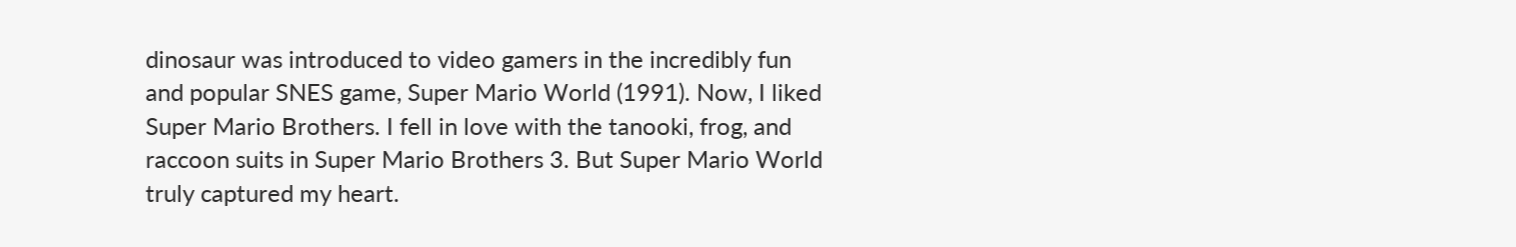dinosaur was introduced to video gamers in the incredibly fun and popular SNES game, Super Mario World (1991). Now, I liked Super Mario Brothers. I fell in love with the tanooki, frog, and raccoon suits in Super Mario Brothers 3. But Super Mario World truly captured my heart.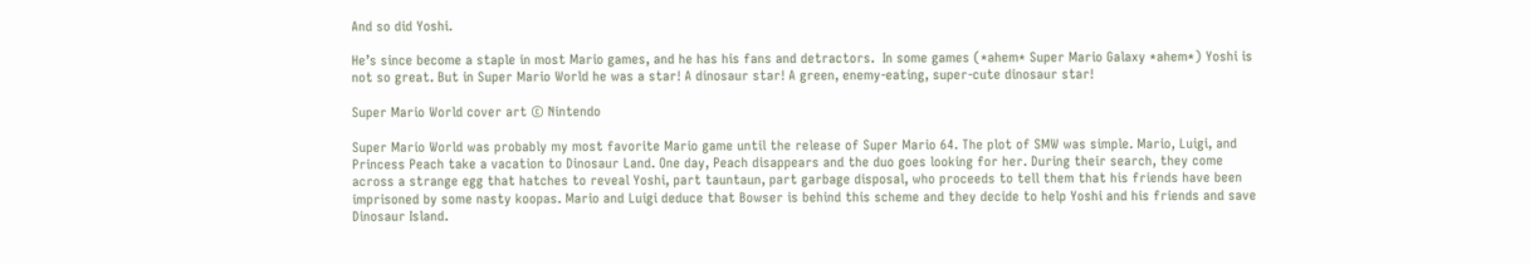And so did Yoshi.

He’s since become a staple in most Mario games, and he has his fans and detractors.  In some games (*ahem* Super Mario Galaxy *ahem*) Yoshi is not so great. But in Super Mario World he was a star! A dinosaur star! A green, enemy-eating, super-cute dinosaur star!

Super Mario World cover art © Nintendo

Super Mario World was probably my most favorite Mario game until the release of Super Mario 64. The plot of SMW was simple. Mario, Luigi, and Princess Peach take a vacation to Dinosaur Land. One day, Peach disappears and the duo goes looking for her. During their search, they come across a strange egg that hatches to reveal Yoshi, part tauntaun, part garbage disposal, who proceeds to tell them that his friends have been imprisoned by some nasty koopas. Mario and Luigi deduce that Bowser is behind this scheme and they decide to help Yoshi and his friends and save Dinosaur Island.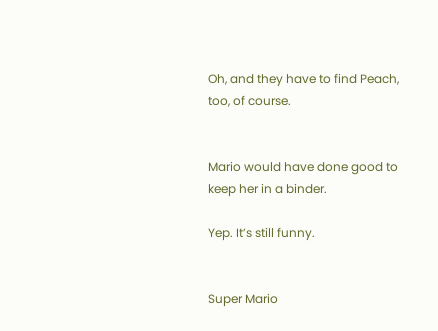Oh, and they have to find Peach, too, of course.


Mario would have done good to keep her in a binder.

Yep. It’s still funny.


Super Mario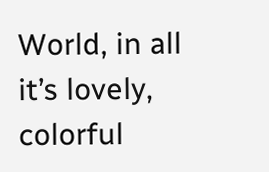World, in all it’s lovely, colorful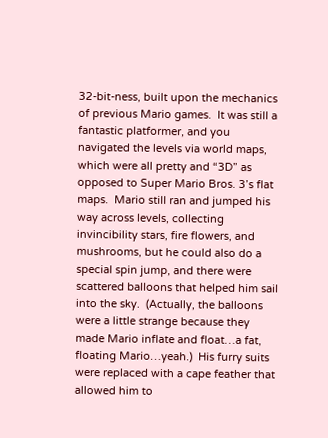32-bit-ness, built upon the mechanics of previous Mario games.  It was still a fantastic platformer, and you navigated the levels via world maps, which were all pretty and “3D” as opposed to Super Mario Bros. 3’s flat maps.  Mario still ran and jumped his way across levels, collecting invincibility stars, fire flowers, and mushrooms, but he could also do a special spin jump, and there were scattered balloons that helped him sail into the sky.  (Actually, the balloons were a little strange because they made Mario inflate and float…a fat, floating Mario…yeah.)  His furry suits were replaced with a cape feather that allowed him to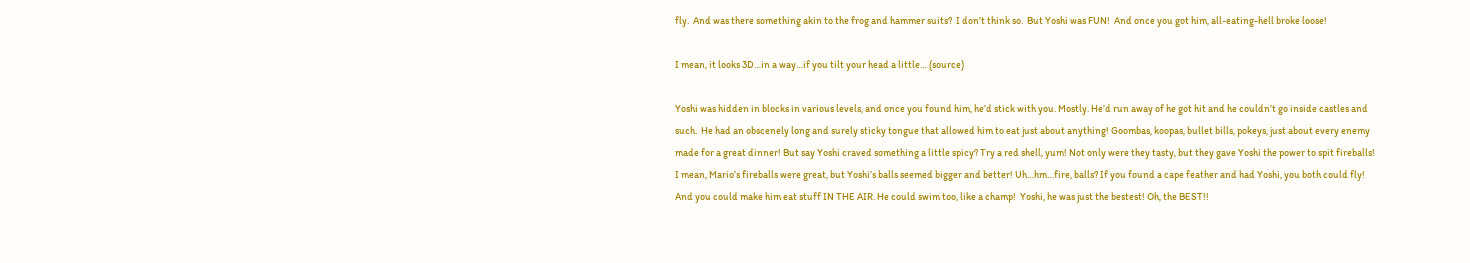fly.  And was there something akin to the frog and hammer suits?  I don’t think so.  But Yoshi was FUN!  And once you got him, all-eating-hell broke loose!

I mean, it looks 3D…in a way…if you tilt your head a little… (source)

Yoshi was hidden in blocks in various levels, and once you found him, he’d stick with you. Mostly. He’d run away of he got hit and he couldn’t go inside castles and such.  He had an obscenely long and surely sticky tongue that allowed him to eat just about anything! Goombas, koopas, bullet bills, pokeys, just about every enemy made for a great dinner! But say Yoshi craved something a little spicy? Try a red shell, yum! Not only were they tasty, but they gave Yoshi the power to spit fireballs! I mean, Mario’s fireballs were great, but Yoshi’s balls seemed bigger and better! Uh…hm…fire, balls? If you found a cape feather and had Yoshi, you both could fly! And you could make him eat stuff IN THE AIR. He could swim too, like a champ!  Yoshi, he was just the bestest! Oh, the BEST!!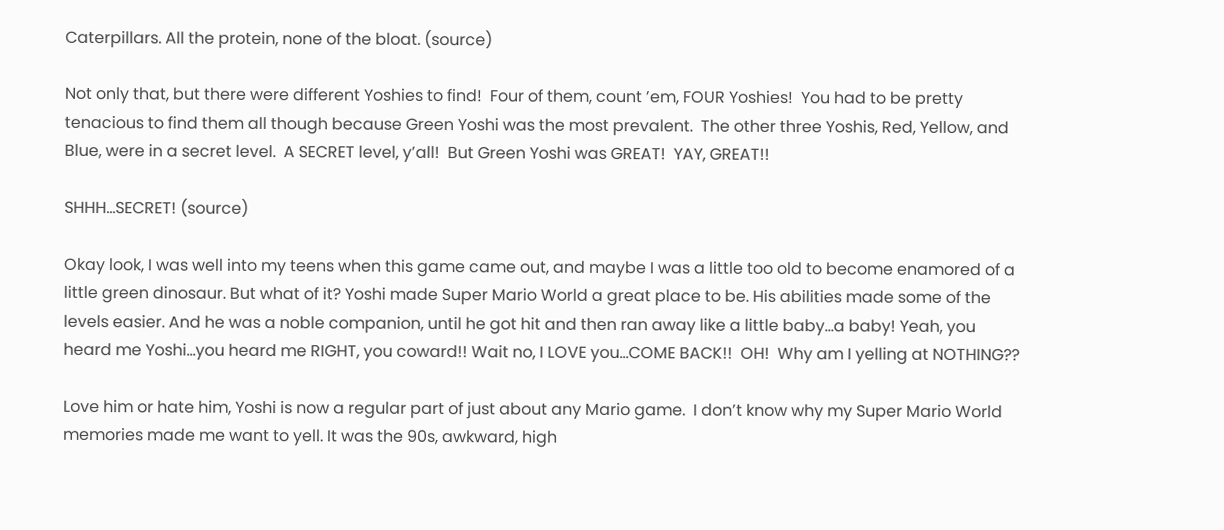Caterpillars. All the protein, none of the bloat. (source)

Not only that, but there were different Yoshies to find!  Four of them, count ’em, FOUR Yoshies!  You had to be pretty tenacious to find them all though because Green Yoshi was the most prevalent.  The other three Yoshis, Red, Yellow, and Blue, were in a secret level.  A SECRET level, y’all!  But Green Yoshi was GREAT!  YAY, GREAT!!

SHHH…SECRET! (source)

Okay look, I was well into my teens when this game came out, and maybe I was a little too old to become enamored of a little green dinosaur. But what of it? Yoshi made Super Mario World a great place to be. His abilities made some of the levels easier. And he was a noble companion, until he got hit and then ran away like a little baby…a baby! Yeah, you heard me Yoshi…you heard me RIGHT, you coward!! Wait no, I LOVE you…COME BACK!!  OH!  Why am I yelling at NOTHING??

Love him or hate him, Yoshi is now a regular part of just about any Mario game.  I don’t know why my Super Mario World memories made me want to yell. It was the 90s, awkward, high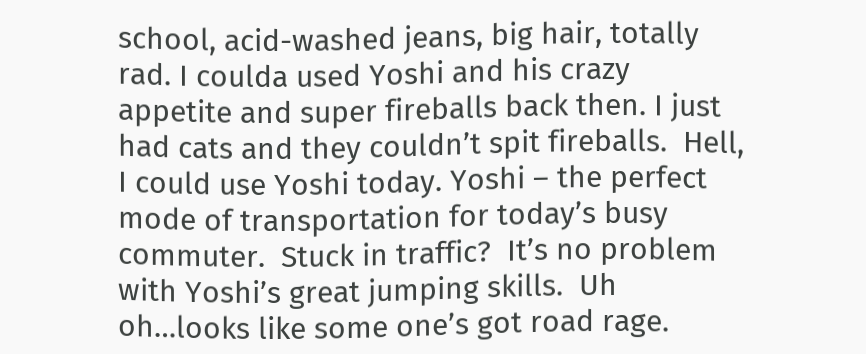school, acid-washed jeans, big hair, totally rad. I coulda used Yoshi and his crazy appetite and super fireballs back then. I just had cats and they couldn’t spit fireballs.  Hell, I could use Yoshi today. Yoshi – the perfect mode of transportation for today’s busy commuter.  Stuck in traffic?  It’s no problem with Yoshi’s great jumping skills.  Uh oh…looks like some one’s got road rage.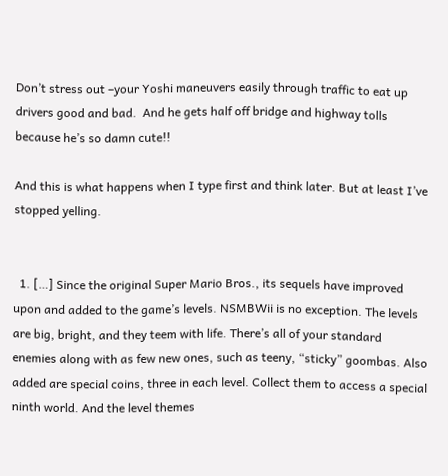Don’t stress out –your Yoshi maneuvers easily through traffic to eat up drivers good and bad.  And he gets half off bridge and highway tolls because he’s so damn cute!!

And this is what happens when I type first and think later. But at least I’ve stopped yelling.


  1. […] Since the original Super Mario Bros., its sequels have improved upon and added to the game’s levels. NSMBWii is no exception. The levels are big, bright, and they teem with life. There’s all of your standard enemies along with as few new ones, such as teeny, “sticky” goombas. Also added are special coins, three in each level. Collect them to access a special ninth world. And the level themes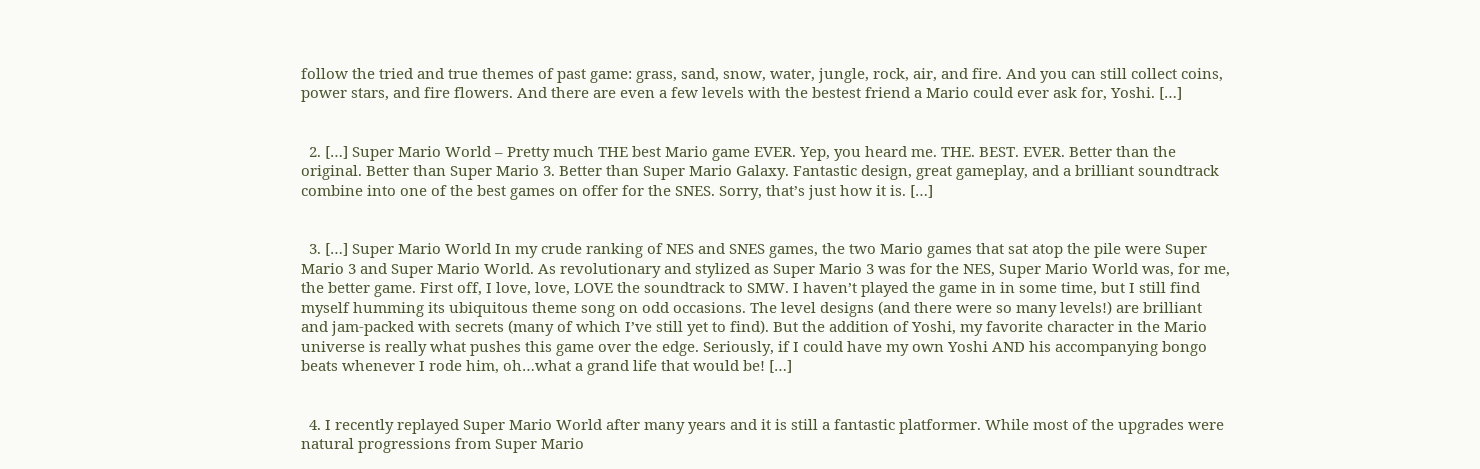follow the tried and true themes of past game: grass, sand, snow, water, jungle, rock, air, and fire. And you can still collect coins, power stars, and fire flowers. And there are even a few levels with the bestest friend a Mario could ever ask for, Yoshi. […]


  2. […] Super Mario World – Pretty much THE best Mario game EVER. Yep, you heard me. THE. BEST. EVER. Better than the original. Better than Super Mario 3. Better than Super Mario Galaxy. Fantastic design, great gameplay, and a brilliant soundtrack combine into one of the best games on offer for the SNES. Sorry, that’s just how it is. […]


  3. […] Super Mario World In my crude ranking of NES and SNES games, the two Mario games that sat atop the pile were Super Mario 3 and Super Mario World. As revolutionary and stylized as Super Mario 3 was for the NES, Super Mario World was, for me, the better game. First off, I love, love, LOVE the soundtrack to SMW. I haven’t played the game in in some time, but I still find myself humming its ubiquitous theme song on odd occasions. The level designs (and there were so many levels!) are brilliant and jam-packed with secrets (many of which I’ve still yet to find). But the addition of Yoshi, my favorite character in the Mario universe is really what pushes this game over the edge. Seriously, if I could have my own Yoshi AND his accompanying bongo beats whenever I rode him, oh…what a grand life that would be! […]


  4. I recently replayed Super Mario World after many years and it is still a fantastic platformer. While most of the upgrades were natural progressions from Super Mario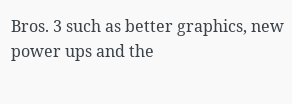Bros. 3 such as better graphics, new power ups and the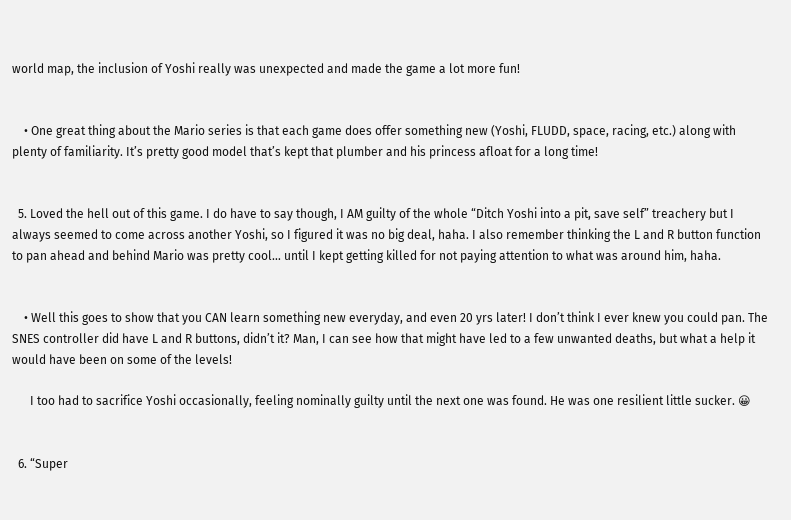world map, the inclusion of Yoshi really was unexpected and made the game a lot more fun!


    • One great thing about the Mario series is that each game does offer something new (Yoshi, FLUDD, space, racing, etc.) along with plenty of familiarity. It’s pretty good model that’s kept that plumber and his princess afloat for a long time!


  5. Loved the hell out of this game. I do have to say though, I AM guilty of the whole “Ditch Yoshi into a pit, save self” treachery but I always seemed to come across another Yoshi, so I figured it was no big deal, haha. I also remember thinking the L and R button function to pan ahead and behind Mario was pretty cool… until I kept getting killed for not paying attention to what was around him, haha.


    • Well this goes to show that you CAN learn something new everyday, and even 20 yrs later! I don’t think I ever knew you could pan. The SNES controller did have L and R buttons, didn’t it? Man, I can see how that might have led to a few unwanted deaths, but what a help it would have been on some of the levels!

      I too had to sacrifice Yoshi occasionally, feeling nominally guilty until the next one was found. He was one resilient little sucker. 😀


  6. “Super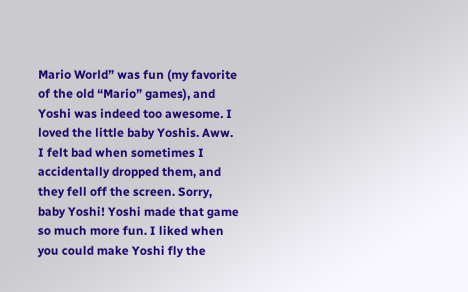Mario World” was fun (my favorite of the old “Mario” games), and Yoshi was indeed too awesome. I loved the little baby Yoshis. Aww. I felt bad when sometimes I accidentally dropped them, and they fell off the screen. Sorry, baby Yoshi! Yoshi made that game so much more fun. I liked when you could make Yoshi fly the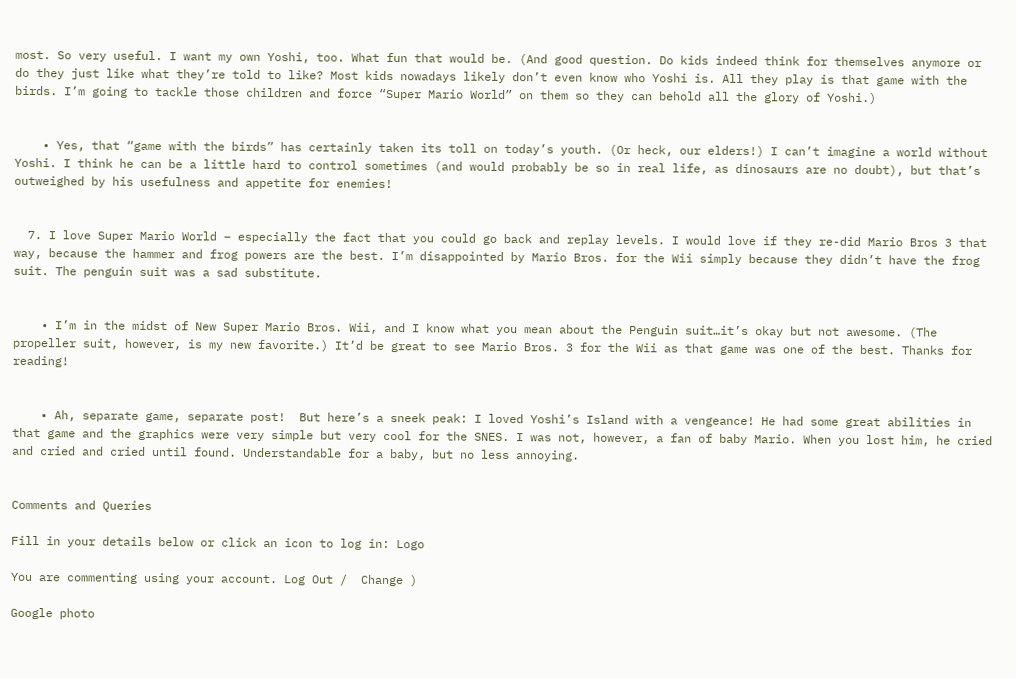most. So very useful. I want my own Yoshi, too. What fun that would be. (And good question. Do kids indeed think for themselves anymore or do they just like what they’re told to like? Most kids nowadays likely don’t even know who Yoshi is. All they play is that game with the birds. I’m going to tackle those children and force “Super Mario World” on them so they can behold all the glory of Yoshi.)


    • Yes, that “game with the birds” has certainly taken its toll on today’s youth. (Or heck, our elders!) I can’t imagine a world without Yoshi. I think he can be a little hard to control sometimes (and would probably be so in real life, as dinosaurs are no doubt), but that’s outweighed by his usefulness and appetite for enemies!


  7. I love Super Mario World – especially the fact that you could go back and replay levels. I would love if they re-did Mario Bros 3 that way, because the hammer and frog powers are the best. I’m disappointed by Mario Bros. for the Wii simply because they didn’t have the frog suit. The penguin suit was a sad substitute.


    • I’m in the midst of New Super Mario Bros. Wii, and I know what you mean about the Penguin suit…it’s okay but not awesome. (The propeller suit, however, is my new favorite.) It’d be great to see Mario Bros. 3 for the Wii as that game was one of the best. Thanks for reading!


    • Ah, separate game, separate post!  But here’s a sneek peak: I loved Yoshi’s Island with a vengeance! He had some great abilities in that game and the graphics were very simple but very cool for the SNES. I was not, however, a fan of baby Mario. When you lost him, he cried and cried and cried until found. Understandable for a baby, but no less annoying.


Comments and Queries

Fill in your details below or click an icon to log in: Logo

You are commenting using your account. Log Out /  Change )

Google photo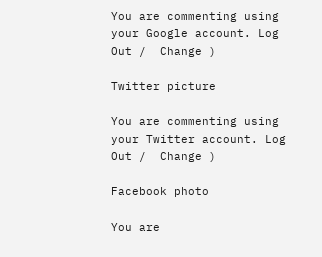You are commenting using your Google account. Log Out /  Change )

Twitter picture

You are commenting using your Twitter account. Log Out /  Change )

Facebook photo

You are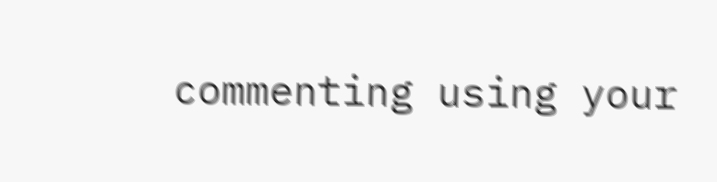commenting using your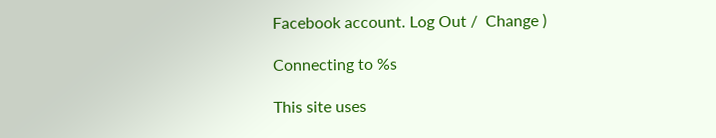Facebook account. Log Out /  Change )

Connecting to %s

This site uses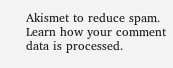Akismet to reduce spam. Learn how your comment data is processed.